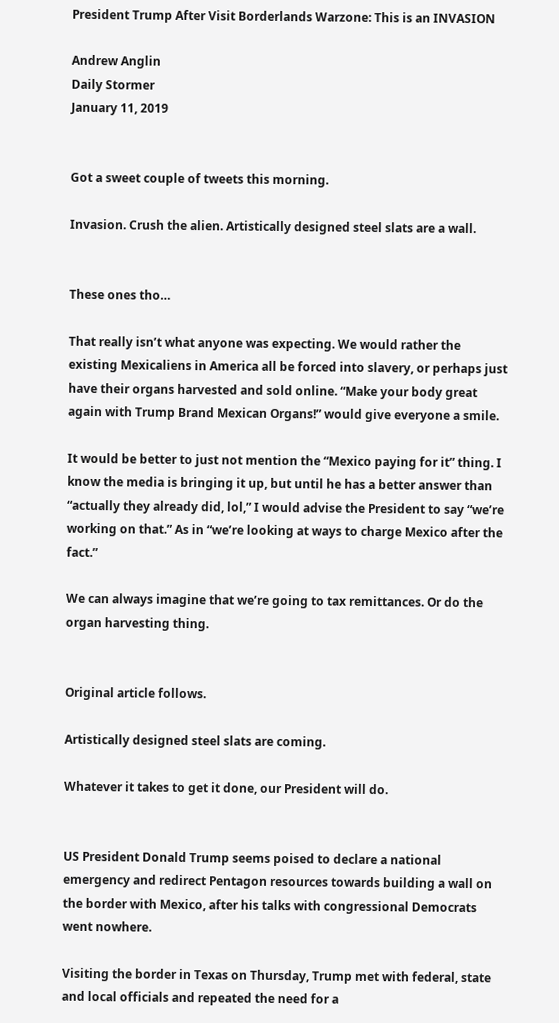President Trump After Visit Borderlands Warzone: This is an INVASION

Andrew Anglin
Daily Stormer
January 11, 2019


Got a sweet couple of tweets this morning.

Invasion. Crush the alien. Artistically designed steel slats are a wall.


These ones tho…

That really isn’t what anyone was expecting. We would rather the existing Mexicaliens in America all be forced into slavery, or perhaps just have their organs harvested and sold online. “Make your body great again with Trump Brand Mexican Organs!” would give everyone a smile.

It would be better to just not mention the “Mexico paying for it” thing. I know the media is bringing it up, but until he has a better answer than “actually they already did, lol,” I would advise the President to say “we’re working on that.” As in “we’re looking at ways to charge Mexico after the fact.”

We can always imagine that we’re going to tax remittances. Or do the organ harvesting thing.


Original article follows.

Artistically designed steel slats are coming.

Whatever it takes to get it done, our President will do.


US President Donald Trump seems poised to declare a national emergency and redirect Pentagon resources towards building a wall on the border with Mexico, after his talks with congressional Democrats went nowhere.

Visiting the border in Texas on Thursday, Trump met with federal, state and local officials and repeated the need for a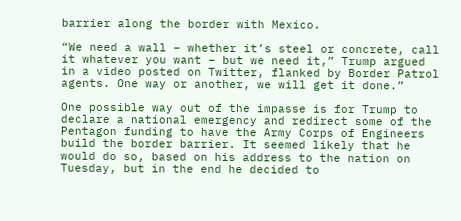barrier along the border with Mexico.

“We need a wall – whether it’s steel or concrete, call it whatever you want – but we need it,” Trump argued in a video posted on Twitter, flanked by Border Patrol agents. One way or another, we will get it done.”

One possible way out of the impasse is for Trump to declare a national emergency and redirect some of the Pentagon funding to have the Army Corps of Engineers build the border barrier. It seemed likely that he would do so, based on his address to the nation on Tuesday, but in the end he decided to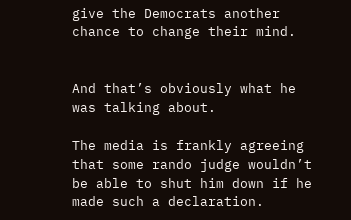give the Democrats another chance to change their mind.


And that’s obviously what he was talking about.

The media is frankly agreeing that some rando judge wouldn’t be able to shut him down if he made such a declaration.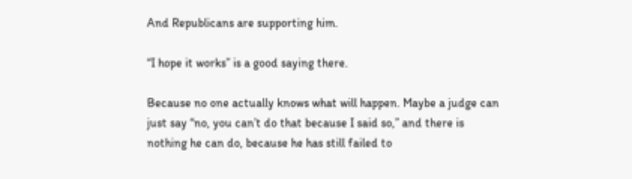And Republicans are supporting him.

“I hope it works” is a good saying there.

Because no one actually knows what will happen. Maybe a judge can just say “no, you can’t do that because I said so,” and there is nothing he can do, because he has still failed to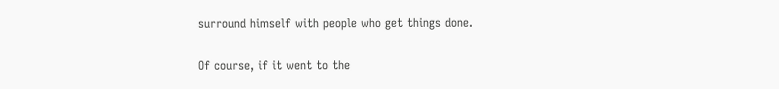surround himself with people who get things done.

Of course, if it went to the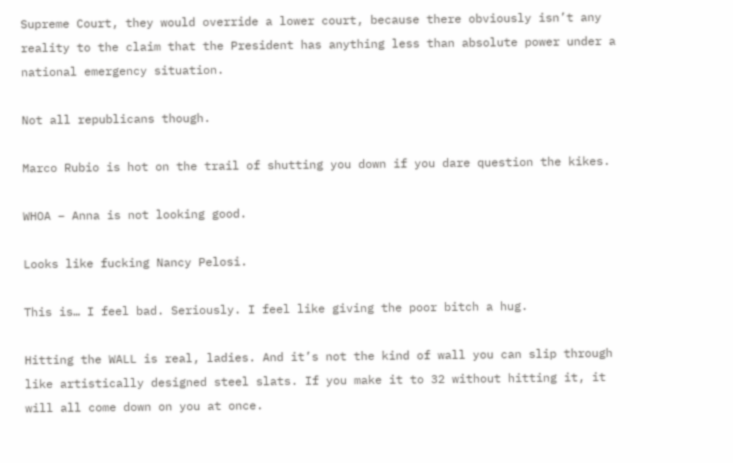Supreme Court, they would override a lower court, because there obviously isn’t any reality to the claim that the President has anything less than absolute power under a national emergency situation.

Not all republicans though.

Marco Rubio is hot on the trail of shutting you down if you dare question the kikes.

WHOA – Anna is not looking good.

Looks like fucking Nancy Pelosi.

This is… I feel bad. Seriously. I feel like giving the poor bitch a hug.

Hitting the WALL is real, ladies. And it’s not the kind of wall you can slip through like artistically designed steel slats. If you make it to 32 without hitting it, it will all come down on you at once.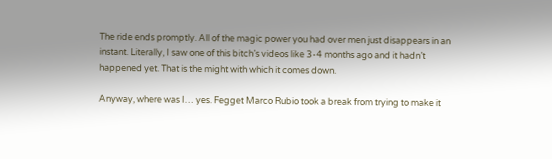The ride ends promptly. All of the magic power you had over men just disappears in an instant. Literally, I saw one of this bitch’s videos like 3-4 months ago and it hadn’t happened yet. That is the might with which it comes down.

Anyway, where was I… yes. Fegget Marco Rubio took a break from trying to make it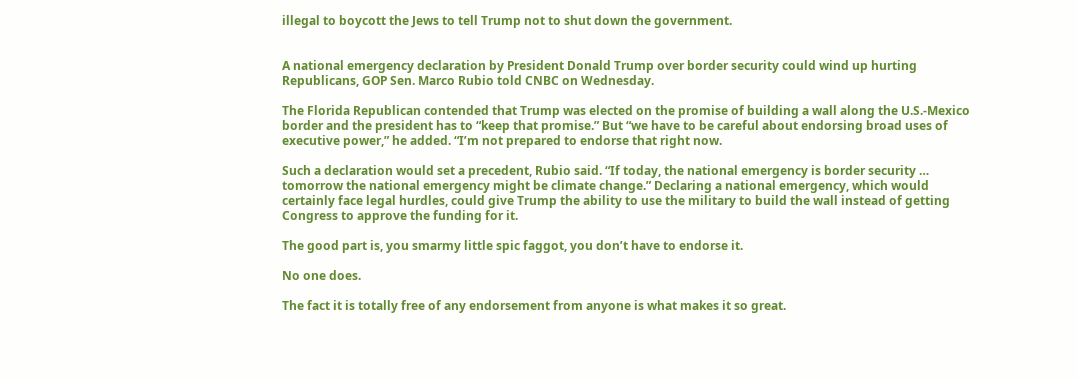illegal to boycott the Jews to tell Trump not to shut down the government.


A national emergency declaration by President Donald Trump over border security could wind up hurting Republicans, GOP Sen. Marco Rubio told CNBC on Wednesday.

The Florida Republican contended that Trump was elected on the promise of building a wall along the U.S.-Mexico border and the president has to “keep that promise.” But “we have to be careful about endorsing broad uses of executive power,” he added. “I’m not prepared to endorse that right now.

Such a declaration would set a precedent, Rubio said. “If today, the national emergency is border security … tomorrow the national emergency might be climate change.” Declaring a national emergency, which would certainly face legal hurdles, could give Trump the ability to use the military to build the wall instead of getting Congress to approve the funding for it.

The good part is, you smarmy little spic faggot, you don’t have to endorse it.

No one does.

The fact it is totally free of any endorsement from anyone is what makes it so great.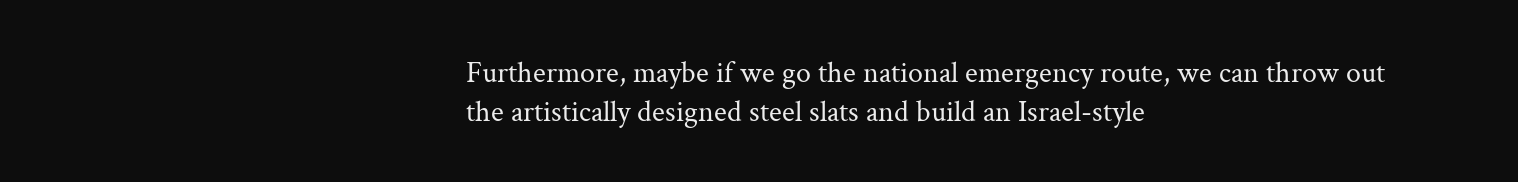Furthermore, maybe if we go the national emergency route, we can throw out the artistically designed steel slats and build an Israel-style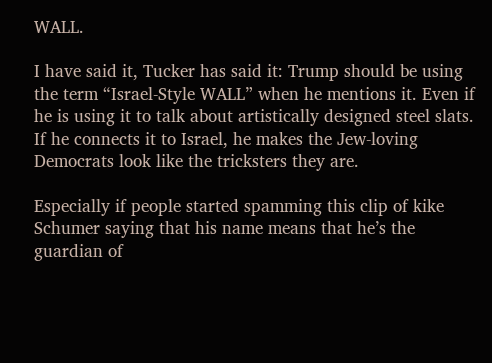WALL.

I have said it, Tucker has said it: Trump should be using the term “Israel-Style WALL” when he mentions it. Even if he is using it to talk about artistically designed steel slats. If he connects it to Israel, he makes the Jew-loving Democrats look like the tricksters they are.

Especially if people started spamming this clip of kike Schumer saying that his name means that he’s the guardian of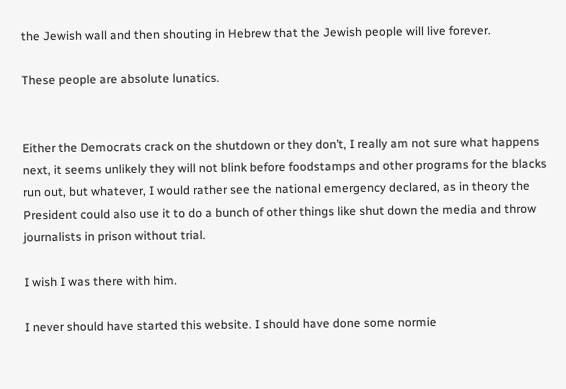the Jewish wall and then shouting in Hebrew that the Jewish people will live forever.

These people are absolute lunatics.


Either the Democrats crack on the shutdown or they don’t, I really am not sure what happens next, it seems unlikely they will not blink before foodstamps and other programs for the blacks run out, but whatever, I would rather see the national emergency declared, as in theory the President could also use it to do a bunch of other things like shut down the media and throw journalists in prison without trial.

I wish I was there with him.

I never should have started this website. I should have done some normie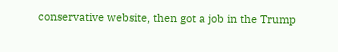conservative website, then got a job in the Trump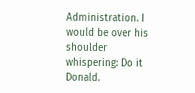Administration. I would be over his shoulder whispering: Do it Donald.